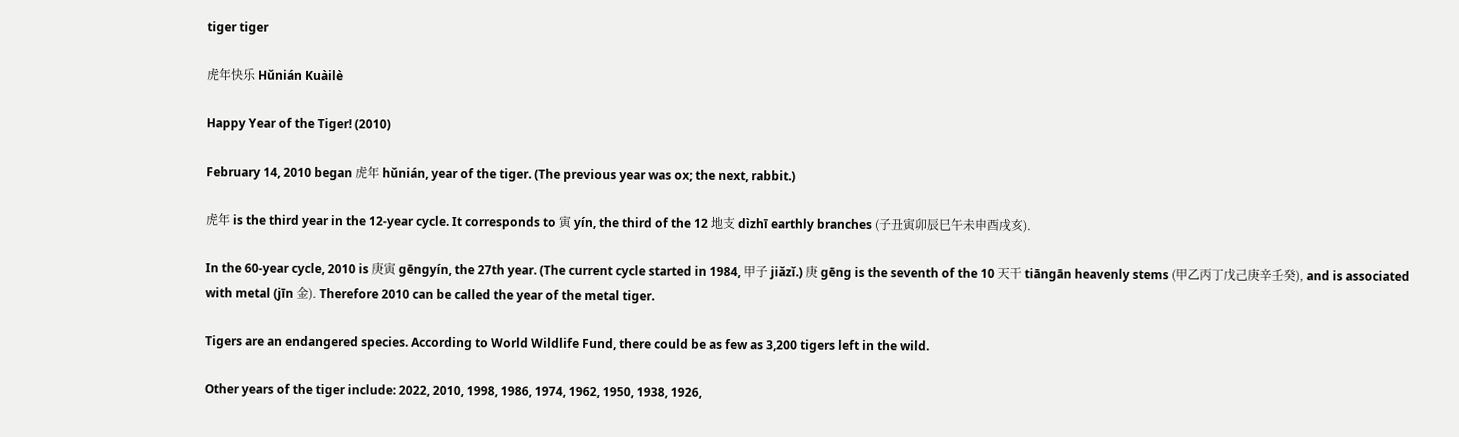tiger tiger

虎年快乐 Hǔnián Kuàilè

Happy Year of the Tiger! (2010)

February 14, 2010 began 虎年 hǔnián, year of the tiger. (The previous year was ox; the next, rabbit.)

虎年 is the third year in the 12-year cycle. It corresponds to 寅 yín, the third of the 12 地支 dìzhī earthly branches (子丑寅卯辰巳午未申酉戌亥).

In the 60-year cycle, 2010 is 庚寅 gēngyín, the 27th year. (The current cycle started in 1984, 甲子 jiǎzǐ.) 庚 gēng is the seventh of the 10 天干 tiāngān heavenly stems (甲乙丙丁戊己庚辛壬癸), and is associated with metal (jīn 金). Therefore 2010 can be called the year of the metal tiger.

Tigers are an endangered species. According to World Wildlife Fund, there could be as few as 3,200 tigers left in the wild.

Other years of the tiger include: 2022, 2010, 1998, 1986, 1974, 1962, 1950, 1938, 1926,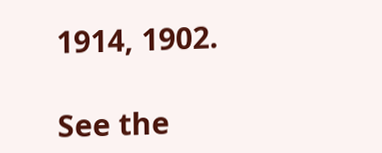1914, 1902.

See the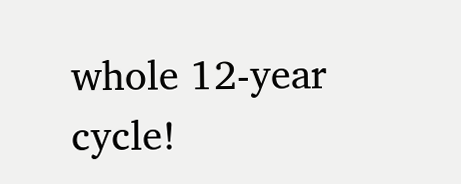whole 12-year cycle!